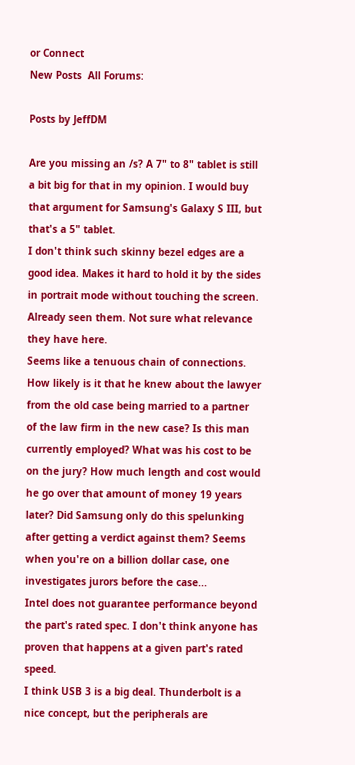or Connect
New Posts  All Forums:

Posts by JeffDM

Are you missing an /s? A 7" to 8" tablet is still a bit big for that in my opinion. I would buy that argument for Samsung's Galaxy S III, but that's a 5" tablet.
I don't think such skinny bezel edges are a good idea. Makes it hard to hold it by the sides in portrait mode without touching the screen.
Already seen them. Not sure what relevance they have here.
Seems like a tenuous chain of connections. How likely is it that he knew about the lawyer from the old case being married to a partner of the law firm in the new case? Is this man currently employed? What was his cost to be on the jury? How much length and cost would he go over that amount of money 19 years later? Did Samsung only do this spelunking after getting a verdict against them? Seems when you're on a billion dollar case, one investigates jurors before the case...
Intel does not guarantee performance beyond the part's rated spec. I don't think anyone has proven that happens at a given part's rated speed.
I think USB 3 is a big deal. Thunderbolt is a nice concept, but the peripherals are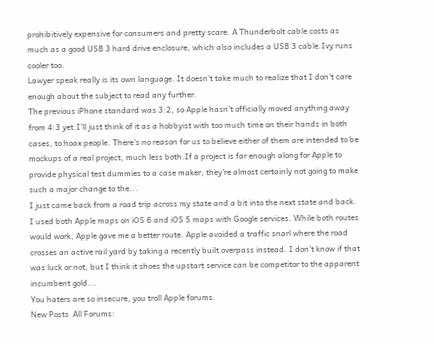prohibitively expensive for consumers and pretty scare. A Thunderbolt cable costs as much as a good USB 3 hard drive enclosure, which also includes a USB 3 cable.Ivy runs cooler too.
Lawyer speak really is its own language. It doesn't take much to realize that I don't care enough about the subject to read any further.
The previous iPhone standard was 3:2, so Apple hasn't officially moved anything away from 4:3 yet.I'll just think of it as a hobbyist with too much time on their hands in both cases, to hoax people. There's no reason for us to believe either of them are intended to be mockups of a real project, much less both.If a project is far enough along for Apple to provide physical test dummies to a case maker, they're almost certainly not going to make such a major change to the...
I just came back from a road trip across my state and a bit into the next state and back. I used both Apple maps on iOS 6 and iOS 5 maps with Google services. While both routes would work, Apple gave me a better route. Apple avoided a traffic snarl where the road crosses an active rail yard by taking a recently built overpass instead. I don't know if that was luck or not, but I think it shoes the upstart service can be competitor to the apparent incumbent gold...
You haters are so insecure, you troll Apple forums.
New Posts  All Forums: